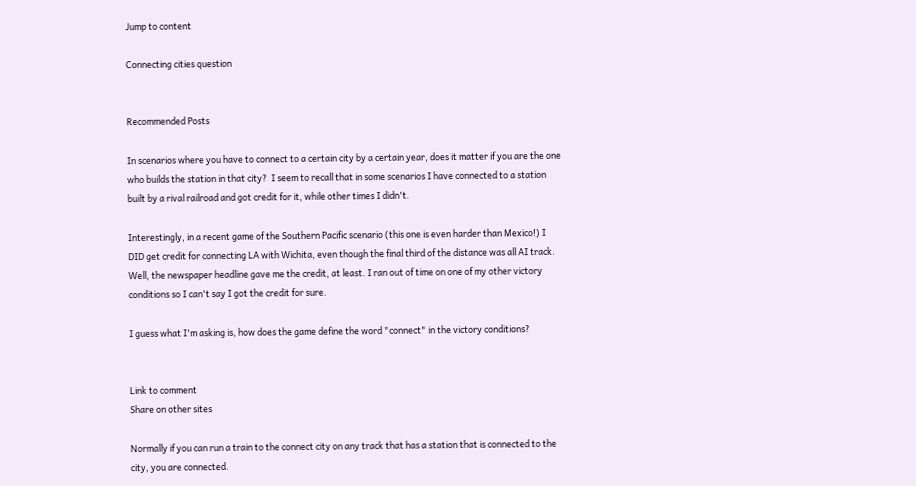Jump to content

Connecting cities question


Recommended Posts

In scenarios where you have to connect to a certain city by a certain year, does it matter if you are the one who builds the station in that city?  I seem to recall that in some scenarios I have connected to a station built by a rival railroad and got credit for it, while other times I didn't.

Interestingly, in a recent game of the Southern Pacific scenario (this one is even harder than Mexico!) I DID get credit for connecting LA with Wichita, even though the final third of the distance was all AI track.  Well, the newspaper headline gave me the credit, at least. I ran out of time on one of my other victory conditions so I can't say I got the credit for sure.

I guess what I'm asking is, how does the game define the word "connect" in the victory conditions?


Link to comment
Share on other sites

Normally if you can run a train to the connect city on any track that has a station that is connected to the city, you are connected.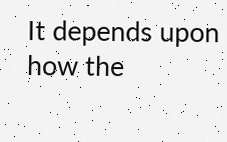It depends upon how the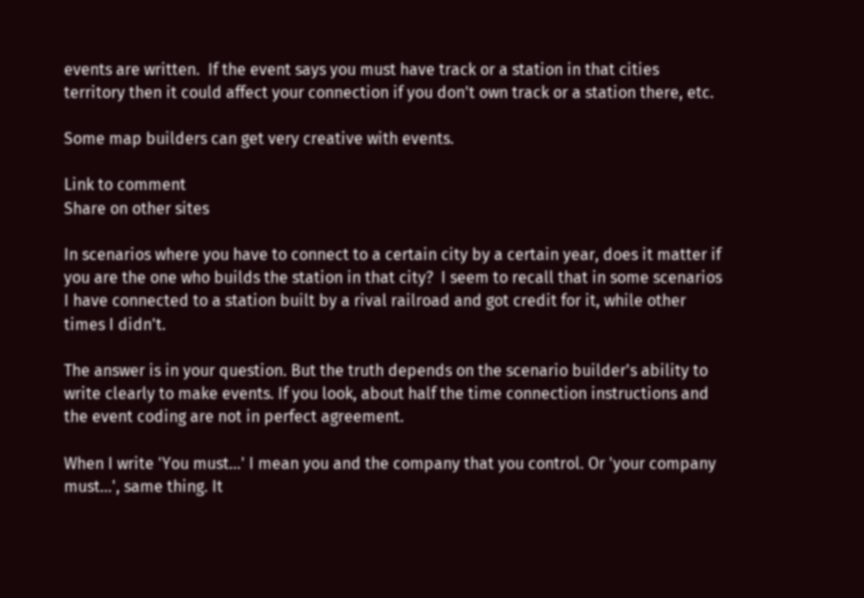events are written.  If the event says you must have track or a station in that cities territory then it could affect your connection if you don't own track or a station there, etc.

Some map builders can get very creative with events.

Link to comment
Share on other sites

In scenarios where you have to connect to a certain city by a certain year, does it matter if you are the one who builds the station in that city?  I seem to recall that in some scenarios I have connected to a station built by a rival railroad and got credit for it, while other times I didn't.

The answer is in your question. But the truth depends on the scenario builder's ability to write clearly to make events. If you look, about half the time connection instructions and the event coding are not in perfect agreement.

When I write 'You must...' I mean you and the company that you control. Or 'your company must...', same thing. It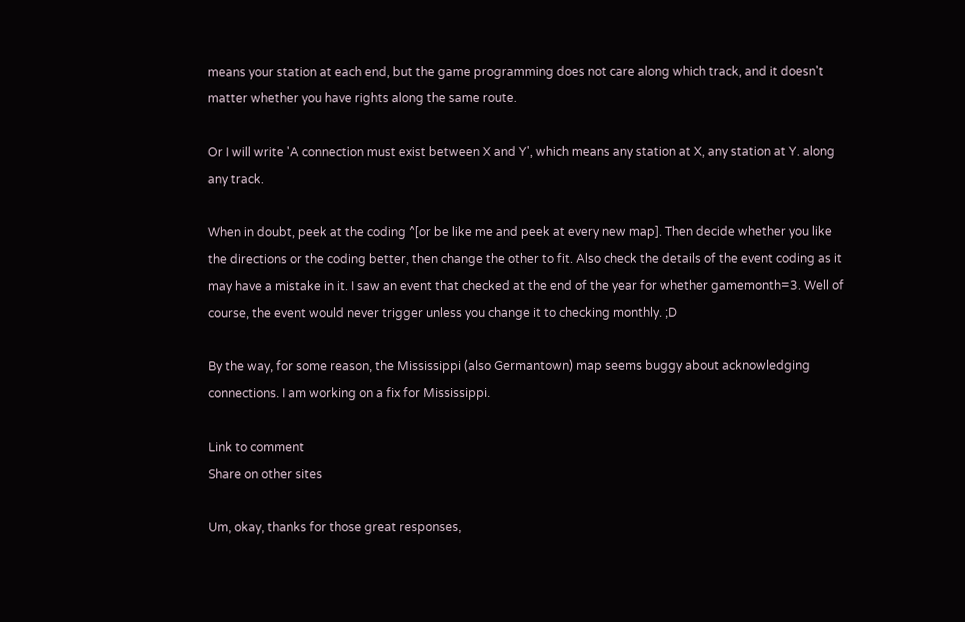means your station at each end, but the game programming does not care along which track, and it doesn't matter whether you have rights along the same route.

Or I will write 'A connection must exist between X and Y', which means any station at X, any station at Y. along any track.

When in doubt, peek at the coding ^[or be like me and peek at every new map]. Then decide whether you like the directions or the coding better, then change the other to fit. Also check the details of the event coding as it may have a mistake in it. I saw an event that checked at the end of the year for whether gamemonth=3. Well of course, the event would never trigger unless you change it to checking monthly. ;D

By the way, for some reason, the Mississippi (also Germantown) map seems buggy about acknowledging connections. I am working on a fix for Mississippi.

Link to comment
Share on other sites

Um, okay, thanks for those great responses,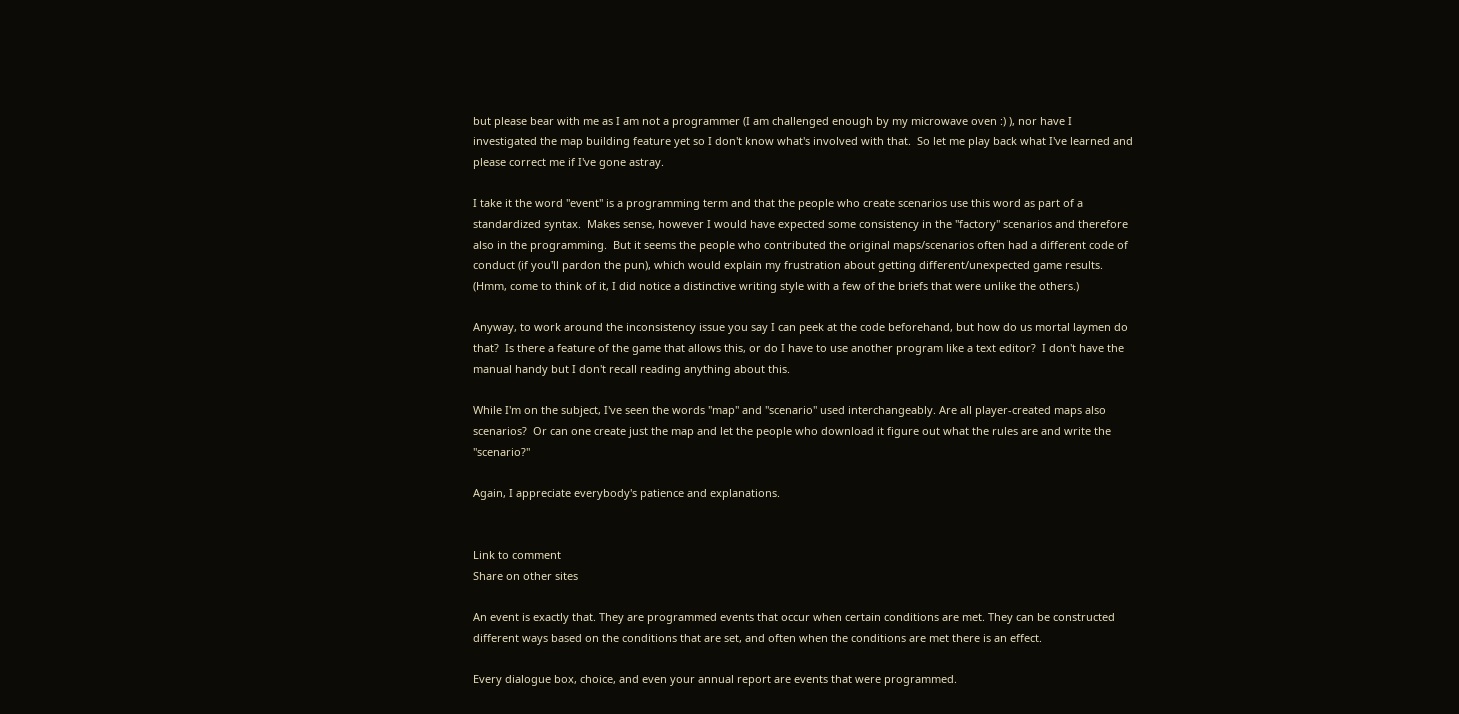but please bear with me as I am not a programmer (I am challenged enough by my microwave oven :) ), nor have I investigated the map building feature yet so I don't know what's involved with that.  So let me play back what I've learned and please correct me if I've gone astray.

I take it the word "event" is a programming term and that the people who create scenarios use this word as part of a standardized syntax.  Makes sense, however I would have expected some consistency in the "factory" scenarios and therefore also in the programming.  But it seems the people who contributed the original maps/scenarios often had a different code of conduct (if you'll pardon the pun), which would explain my frustration about getting different/unexpected game results.  (Hmm, come to think of it, I did notice a distinctive writing style with a few of the briefs that were unlike the others.)

Anyway, to work around the inconsistency issue you say I can peek at the code beforehand, but how do us mortal laymen do that?  Is there a feature of the game that allows this, or do I have to use another program like a text editor?  I don't have the manual handy but I don't recall reading anything about this.

While I'm on the subject, I've seen the words "map" and "scenario" used interchangeably. Are all player-created maps also scenarios?  Or can one create just the map and let the people who download it figure out what the rules are and write the "scenario?"

Again, I appreciate everybody's patience and explanations.


Link to comment
Share on other sites

An event is exactly that. They are programmed events that occur when certain conditions are met. They can be constructed different ways based on the conditions that are set, and often when the conditions are met there is an effect.

Every dialogue box, choice, and even your annual report are events that were programmed.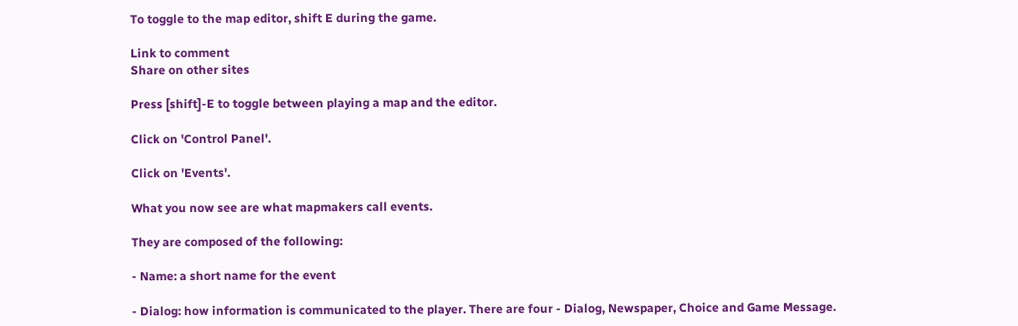To toggle to the map editor, shift E during the game.

Link to comment
Share on other sites

Press [shift]-E to toggle between playing a map and the editor.

Click on 'Control Panel'.

Click on 'Events'.

What you now see are what mapmakers call events.

They are composed of the following:

- Name: a short name for the event

- Dialog: how information is communicated to the player. There are four - Dialog, Newspaper, Choice and Game Message.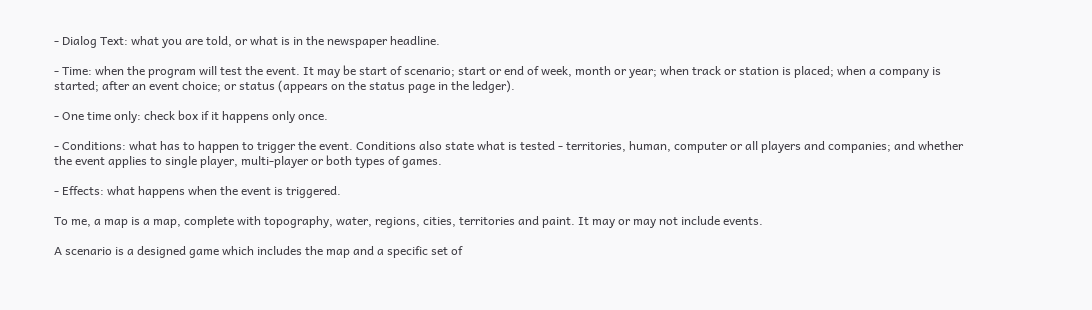- Dialog Text: what you are told, or what is in the newspaper headline.

- Time: when the program will test the event. It may be start of scenario; start or end of week, month or year; when track or station is placed; when a company is started; after an event choice; or status (appears on the status page in the ledger).

- One time only: check box if it happens only once.

- Conditions: what has to happen to trigger the event. Conditions also state what is tested - territories, human, computer or all players and companies; and whether the event applies to single player, multi-player or both types of games.

- Effects: what happens when the event is triggered.

To me, a map is a map, complete with topography, water, regions, cities, territories and paint. It may or may not include events.

A scenario is a designed game which includes the map and a specific set of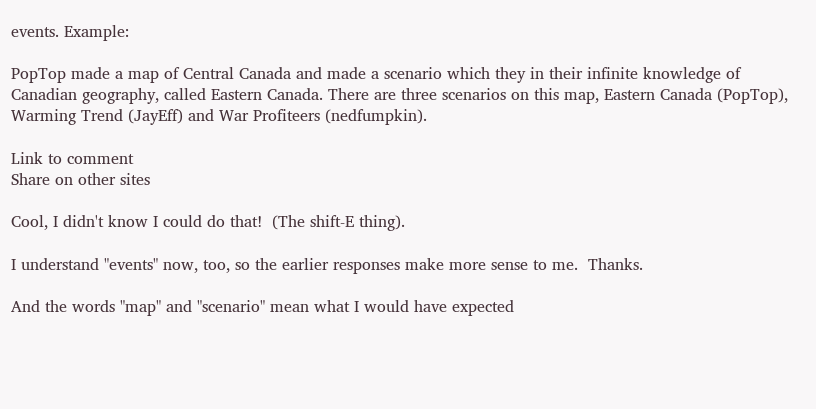events. Example:

PopTop made a map of Central Canada and made a scenario which they in their infinite knowledge of Canadian geography, called Eastern Canada. There are three scenarios on this map, Eastern Canada (PopTop), Warming Trend (JayEff) and War Profiteers (nedfumpkin).

Link to comment
Share on other sites

Cool, I didn't know I could do that!  (The shift-E thing).

I understand "events" now, too, so the earlier responses make more sense to me.  Thanks.

And the words "map" and "scenario" mean what I would have expected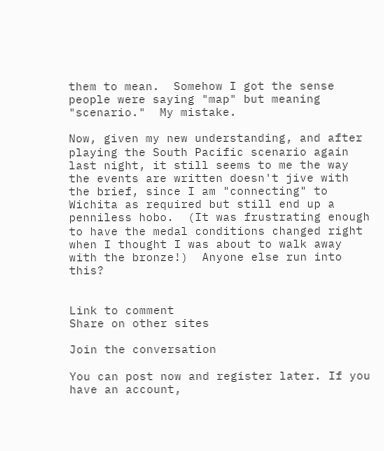them to mean.  Somehow I got the sense people were saying "map" but meaning "scenario."  My mistake.

Now, given my new understanding, and after playing the South Pacific scenario again last night, it still seems to me the way the events are written doesn't jive with the brief, since I am "connecting" to Wichita as required but still end up a penniless hobo.  (It was frustrating enough to have the medal conditions changed right when I thought I was about to walk away with the bronze!)  Anyone else run into this?


Link to comment
Share on other sites

Join the conversation

You can post now and register later. If you have an account,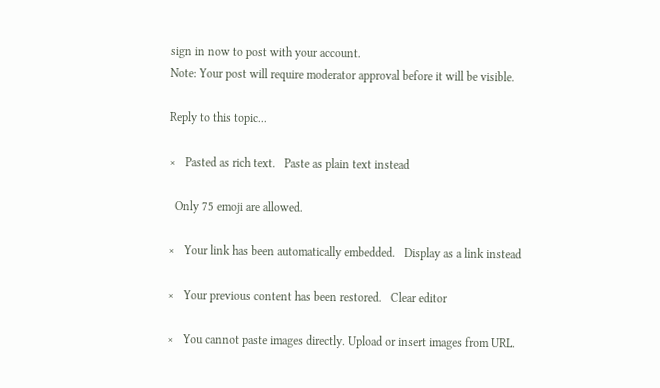sign in now to post with your account.
Note: Your post will require moderator approval before it will be visible.

Reply to this topic...

×   Pasted as rich text.   Paste as plain text instead

  Only 75 emoji are allowed.

×   Your link has been automatically embedded.   Display as a link instead

×   Your previous content has been restored.   Clear editor

×   You cannot paste images directly. Upload or insert images from URL.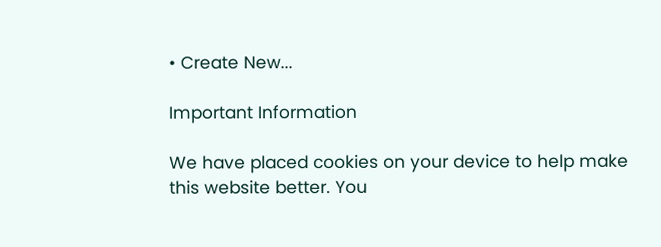• Create New...

Important Information

We have placed cookies on your device to help make this website better. You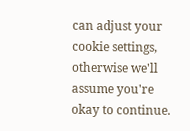can adjust your cookie settings, otherwise we'll assume you're okay to continue.